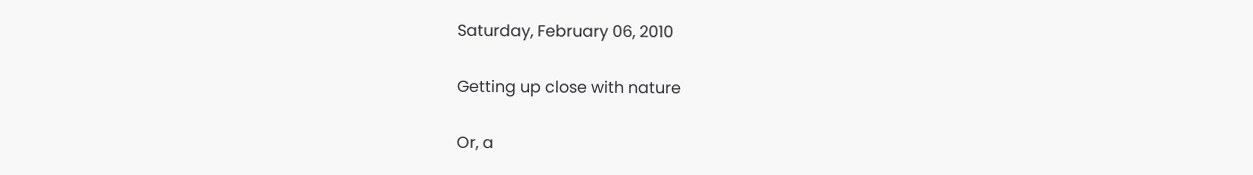Saturday, February 06, 2010

Getting up close with nature

Or, a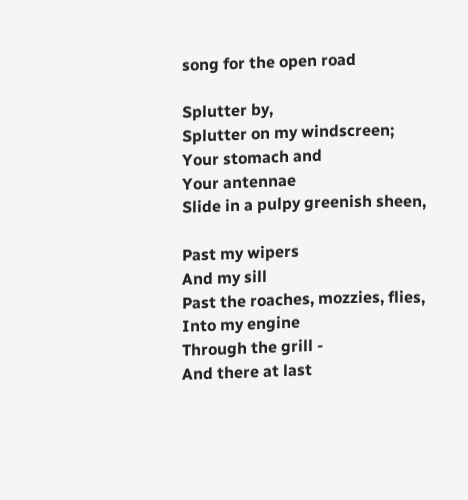song for the open road

Splutter by,
Splutter on my windscreen;
Your stomach and
Your antennae
Slide in a pulpy greenish sheen,

Past my wipers
And my sill
Past the roaches, mozzies, flies,
Into my engine
Through the grill -
And there at last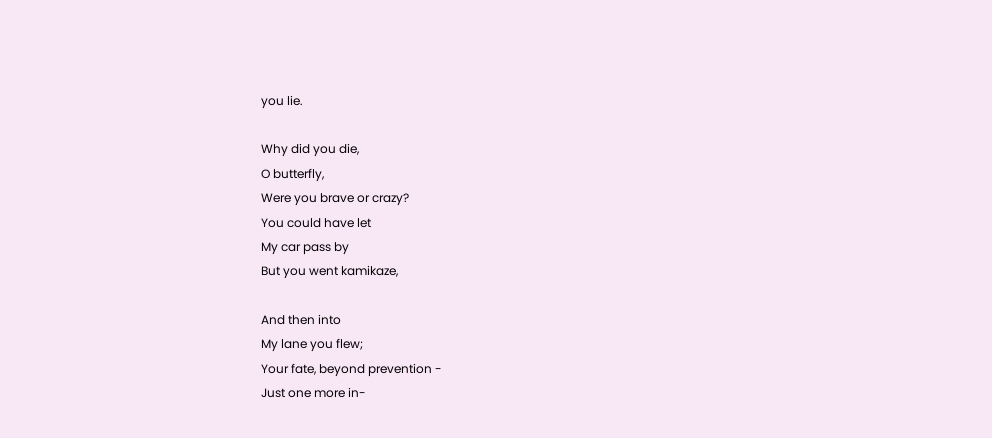you lie.

Why did you die,
O butterfly,
Were you brave or crazy?
You could have let
My car pass by
But you went kamikaze,

And then into
My lane you flew;
Your fate, beyond prevention -
Just one more in-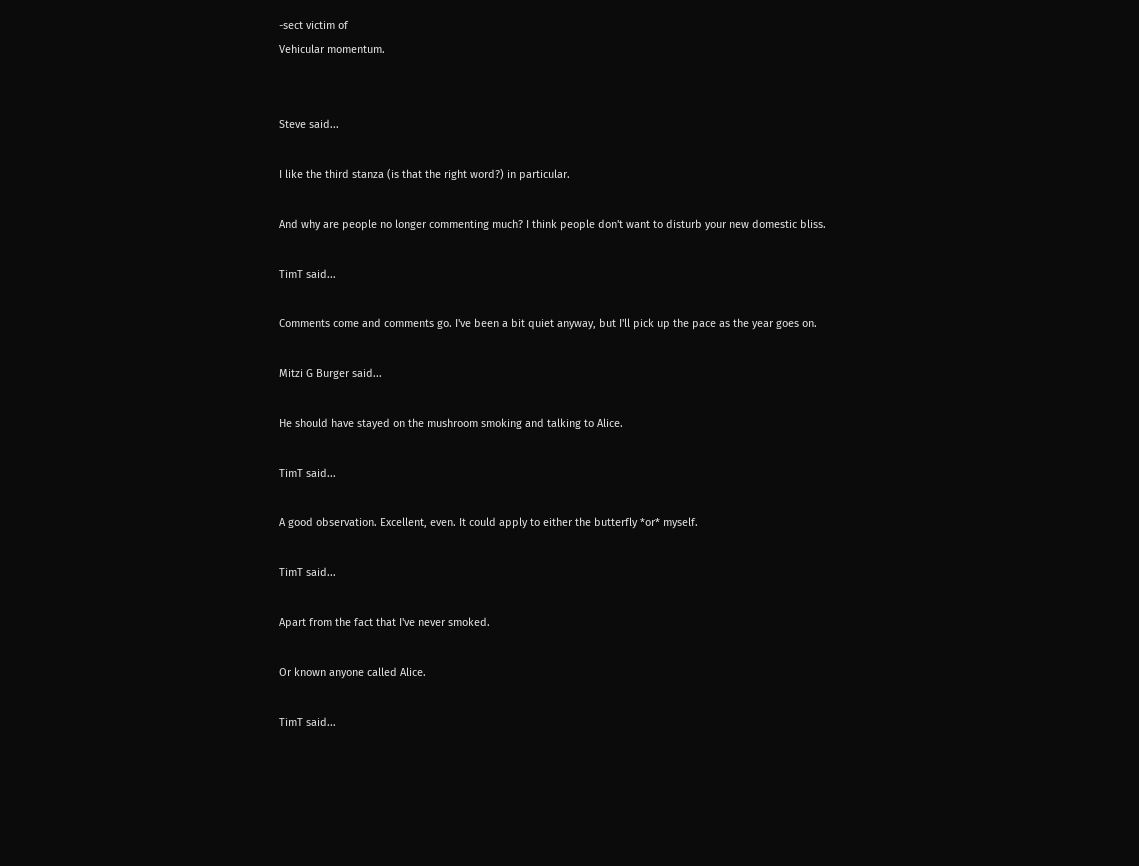-sect victim of
Vehicular momentum.


Steve said...

I like the third stanza (is that the right word?) in particular.

And why are people no longer commenting much? I think people don't want to disturb your new domestic bliss.

TimT said...

Comments come and comments go. I've been a bit quiet anyway, but I'll pick up the pace as the year goes on.

Mitzi G Burger said...

He should have stayed on the mushroom smoking and talking to Alice.

TimT said...

A good observation. Excellent, even. It could apply to either the butterfly *or* myself.

TimT said...

Apart from the fact that I've never smoked.

Or known anyone called Alice.

TimT said...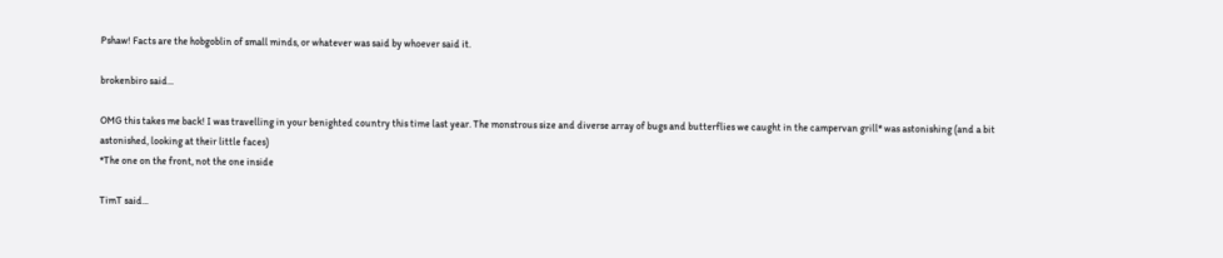Pshaw! Facts are the hobgoblin of small minds, or whatever was said by whoever said it.

brokenbiro said...

OMG this takes me back! I was travelling in your benighted country this time last year. The monstrous size and diverse array of bugs and butterflies we caught in the campervan grill* was astonishing (and a bit astonished, looking at their little faces)
*The one on the front, not the one inside

TimT said...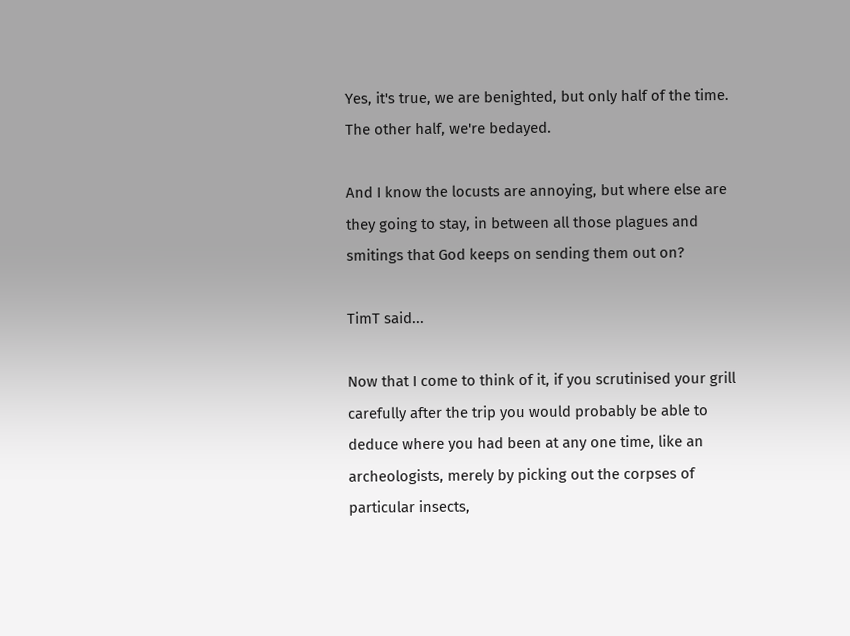Yes, it's true, we are benighted, but only half of the time. The other half, we're bedayed.

And I know the locusts are annoying, but where else are they going to stay, in between all those plagues and smitings that God keeps on sending them out on?

TimT said...

Now that I come to think of it, if you scrutinised your grill carefully after the trip you would probably be able to deduce where you had been at any one time, like an archeologists, merely by picking out the corpses of particular insects,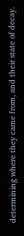determining where they came from, and their state of decay.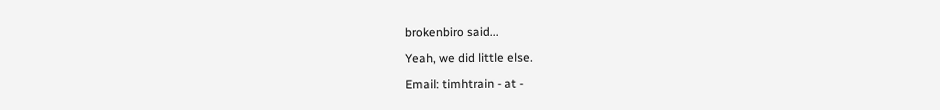brokenbiro said...

Yeah, we did little else.

Email: timhtrain - at -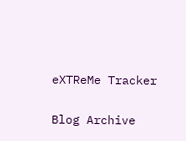eXTReMe Tracker

Blog Archive